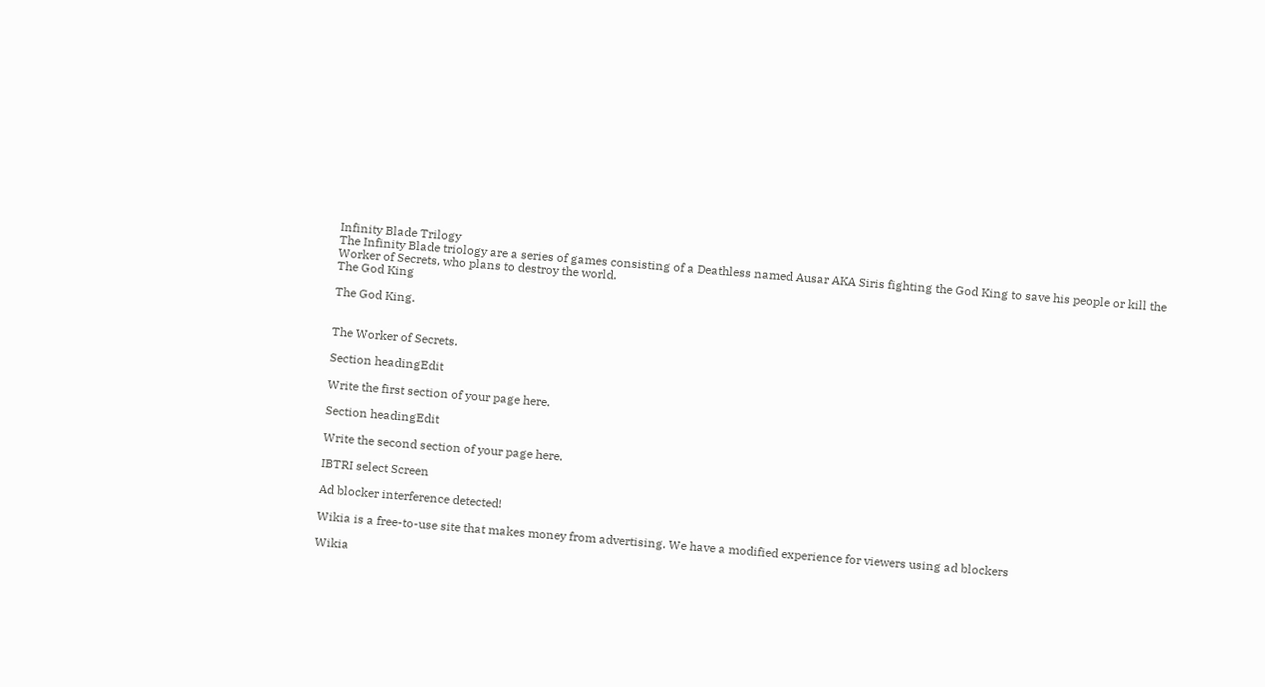Infinity Blade Trilogy
The Infinity Blade triology are a series of games consisting of a Deathless named Ausar AKA Siris fighting the God King to save his people or kill the Worker of Secrets, who plans to destroy the world.
The God King

The God King.


The Worker of Secrets.

Section headingEdit

Write the first section of your page here.

Section headingEdit

Write the second section of your page here.

IBTRI select Screen

Ad blocker interference detected!

Wikia is a free-to-use site that makes money from advertising. We have a modified experience for viewers using ad blockers

Wikia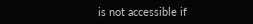is not accessible if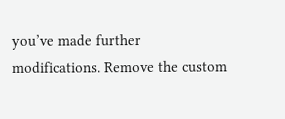you’ve made further modifications. Remove the custom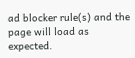ad blocker rule(s) and the page will load as expected.